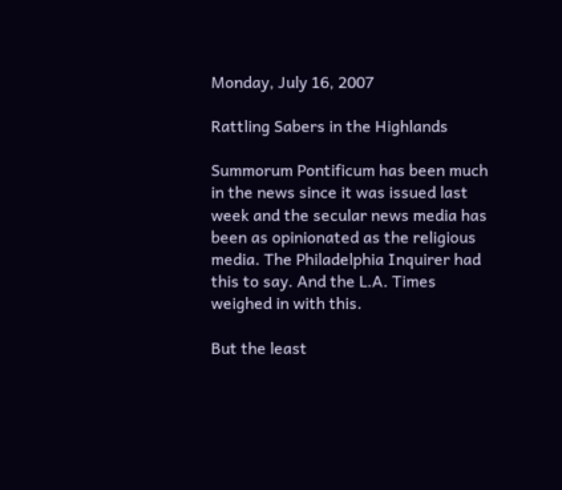Monday, July 16, 2007

Rattling Sabers in the Highlands

Summorum Pontificum has been much in the news since it was issued last week and the secular news media has been as opinionated as the religious media. The Philadelphia Inquirer had this to say. And the L.A. Times weighed in with this.

But the least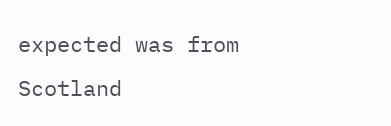expected was from Scotland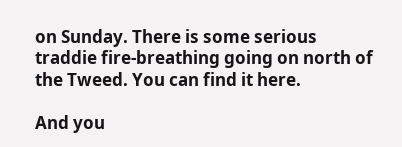on Sunday. There is some serious traddie fire-breathing going on north of the Tweed. You can find it here.

And you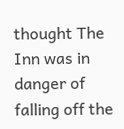thought The Inn was in danger of falling off the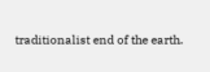traditionalist end of the earth.